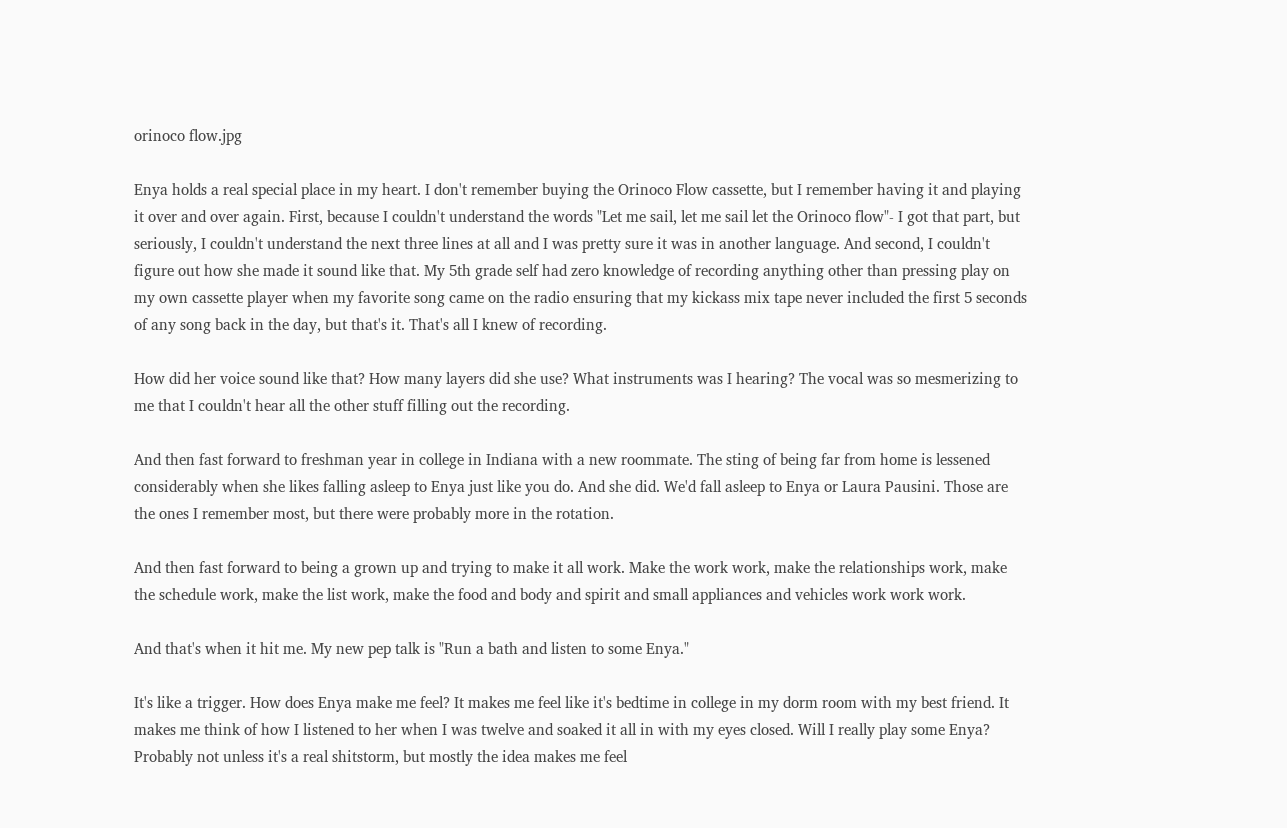orinoco flow.jpg

Enya holds a real special place in my heart. I don't remember buying the Orinoco Flow cassette, but I remember having it and playing it over and over again. First, because I couldn't understand the words "Let me sail, let me sail let the Orinoco flow"- I got that part, but seriously, I couldn't understand the next three lines at all and I was pretty sure it was in another language. And second, I couldn't figure out how she made it sound like that. My 5th grade self had zero knowledge of recording anything other than pressing play on my own cassette player when my favorite song came on the radio ensuring that my kickass mix tape never included the first 5 seconds of any song back in the day, but that's it. That's all I knew of recording.

How did her voice sound like that? How many layers did she use? What instruments was I hearing? The vocal was so mesmerizing to me that I couldn't hear all the other stuff filling out the recording.

And then fast forward to freshman year in college in Indiana with a new roommate. The sting of being far from home is lessened considerably when she likes falling asleep to Enya just like you do. And she did. We'd fall asleep to Enya or Laura Pausini. Those are the ones I remember most, but there were probably more in the rotation.

And then fast forward to being a grown up and trying to make it all work. Make the work work, make the relationships work, make the schedule work, make the list work, make the food and body and spirit and small appliances and vehicles work work work.

And that's when it hit me. My new pep talk is "Run a bath and listen to some Enya."

It's like a trigger. How does Enya make me feel? It makes me feel like it's bedtime in college in my dorm room with my best friend. It makes me think of how I listened to her when I was twelve and soaked it all in with my eyes closed. Will I really play some Enya? Probably not unless it's a real shitstorm, but mostly the idea makes me feel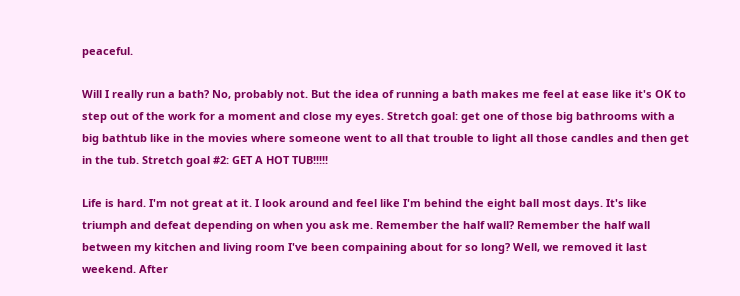peaceful.

Will I really run a bath? No, probably not. But the idea of running a bath makes me feel at ease like it's OK to step out of the work for a moment and close my eyes. Stretch goal: get one of those big bathrooms with a big bathtub like in the movies where someone went to all that trouble to light all those candles and then get in the tub. Stretch goal #2: GET A HOT TUB!!!!!

Life is hard. I'm not great at it. I look around and feel like I'm behind the eight ball most days. It's like triumph and defeat depending on when you ask me. Remember the half wall? Remember the half wall between my kitchen and living room I've been compaining about for so long? Well, we removed it last weekend. After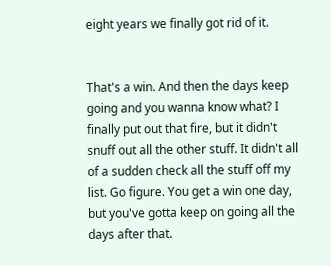eight years we finally got rid of it.


That's a win. And then the days keep going and you wanna know what? I finally put out that fire, but it didn't snuff out all the other stuff. It didn't all of a sudden check all the stuff off my list. Go figure. You get a win one day, but you've gotta keep on going all the days after that.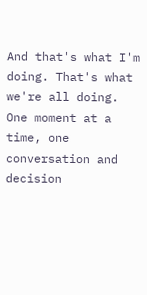And that's what I'm doing. That's what we're all doing. One moment at a time, one conversation and decision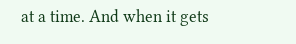at a time. And when it gets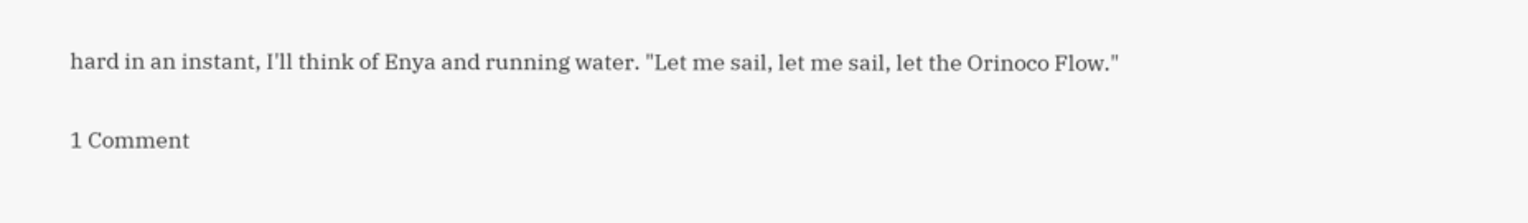hard in an instant, I'll think of Enya and running water. "Let me sail, let me sail, let the Orinoco Flow."


1 Comment